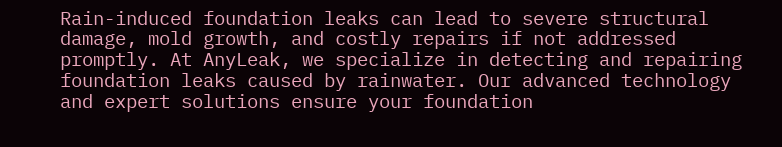Rain-induced foundation leaks can lead to severe structural damage, mold growth, and costly repairs if not addressed promptly. At AnyLeak, we specialize in detecting and repairing foundation leaks caused by rainwater. Our advanced technology and expert solutions ensure your foundation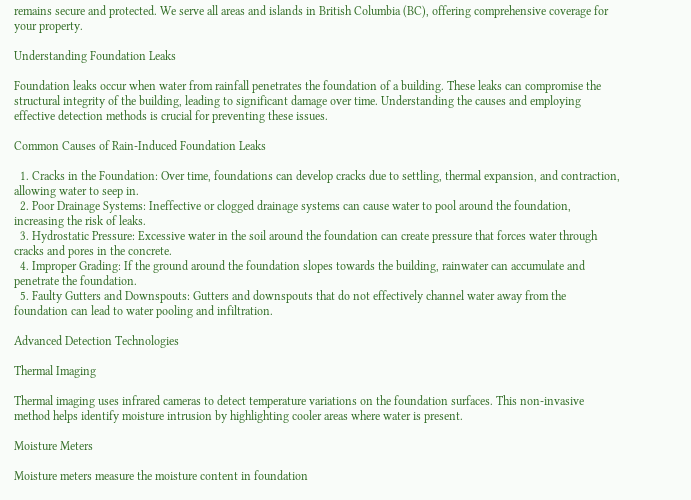remains secure and protected. We serve all areas and islands in British Columbia (BC), offering comprehensive coverage for your property.

Understanding Foundation Leaks

Foundation leaks occur when water from rainfall penetrates the foundation of a building. These leaks can compromise the structural integrity of the building, leading to significant damage over time. Understanding the causes and employing effective detection methods is crucial for preventing these issues.

Common Causes of Rain-Induced Foundation Leaks

  1. Cracks in the Foundation: Over time, foundations can develop cracks due to settling, thermal expansion, and contraction, allowing water to seep in.
  2. Poor Drainage Systems: Ineffective or clogged drainage systems can cause water to pool around the foundation, increasing the risk of leaks.
  3. Hydrostatic Pressure: Excessive water in the soil around the foundation can create pressure that forces water through cracks and pores in the concrete.
  4. Improper Grading: If the ground around the foundation slopes towards the building, rainwater can accumulate and penetrate the foundation.
  5. Faulty Gutters and Downspouts: Gutters and downspouts that do not effectively channel water away from the foundation can lead to water pooling and infiltration.

Advanced Detection Technologies

Thermal Imaging

Thermal imaging uses infrared cameras to detect temperature variations on the foundation surfaces. This non-invasive method helps identify moisture intrusion by highlighting cooler areas where water is present.

Moisture Meters

Moisture meters measure the moisture content in foundation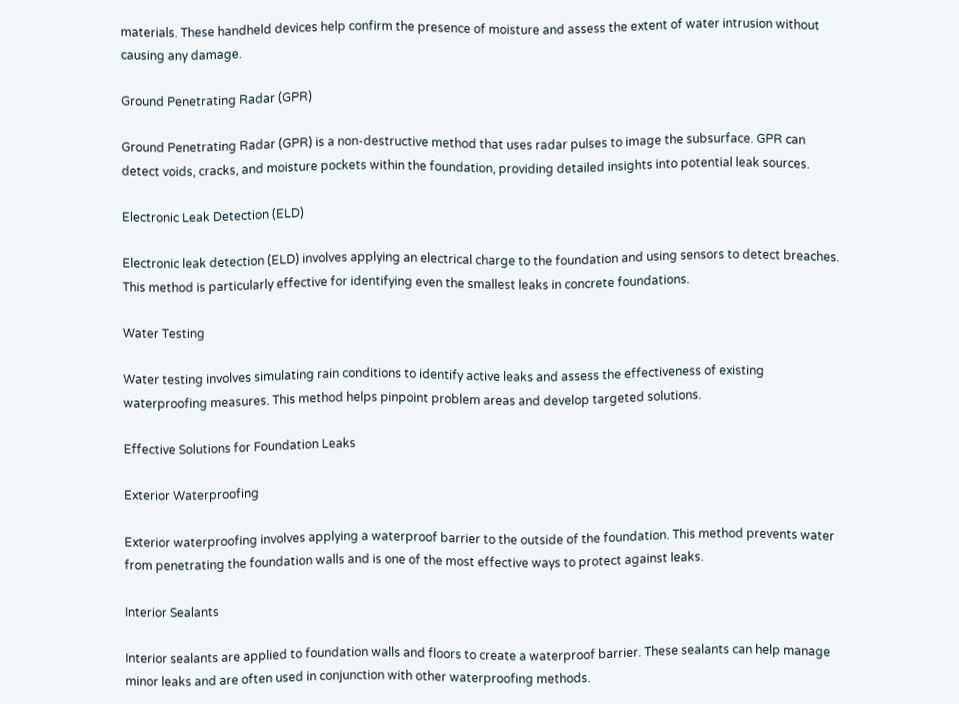materials. These handheld devices help confirm the presence of moisture and assess the extent of water intrusion without causing any damage.

Ground Penetrating Radar (GPR)

Ground Penetrating Radar (GPR) is a non-destructive method that uses radar pulses to image the subsurface. GPR can detect voids, cracks, and moisture pockets within the foundation, providing detailed insights into potential leak sources.

Electronic Leak Detection (ELD)

Electronic leak detection (ELD) involves applying an electrical charge to the foundation and using sensors to detect breaches. This method is particularly effective for identifying even the smallest leaks in concrete foundations.

Water Testing

Water testing involves simulating rain conditions to identify active leaks and assess the effectiveness of existing waterproofing measures. This method helps pinpoint problem areas and develop targeted solutions.

Effective Solutions for Foundation Leaks

Exterior Waterproofing

Exterior waterproofing involves applying a waterproof barrier to the outside of the foundation. This method prevents water from penetrating the foundation walls and is one of the most effective ways to protect against leaks.

Interior Sealants

Interior sealants are applied to foundation walls and floors to create a waterproof barrier. These sealants can help manage minor leaks and are often used in conjunction with other waterproofing methods.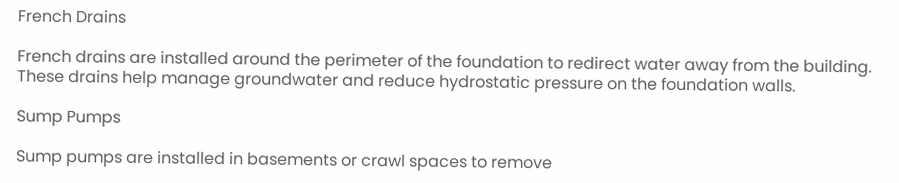French Drains

French drains are installed around the perimeter of the foundation to redirect water away from the building. These drains help manage groundwater and reduce hydrostatic pressure on the foundation walls.

Sump Pumps

Sump pumps are installed in basements or crawl spaces to remove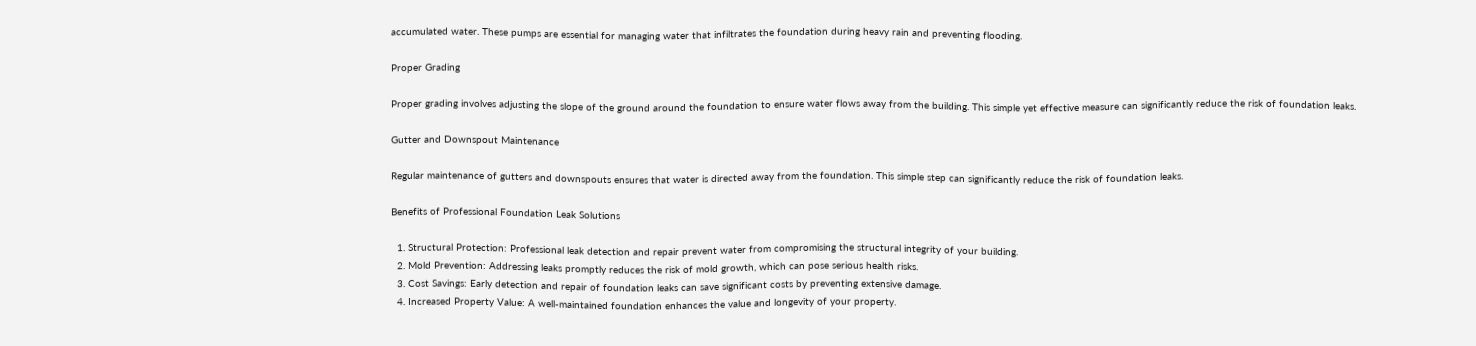accumulated water. These pumps are essential for managing water that infiltrates the foundation during heavy rain and preventing flooding.

Proper Grading

Proper grading involves adjusting the slope of the ground around the foundation to ensure water flows away from the building. This simple yet effective measure can significantly reduce the risk of foundation leaks.

Gutter and Downspout Maintenance

Regular maintenance of gutters and downspouts ensures that water is directed away from the foundation. This simple step can significantly reduce the risk of foundation leaks.

Benefits of Professional Foundation Leak Solutions

  1. Structural Protection: Professional leak detection and repair prevent water from compromising the structural integrity of your building.
  2. Mold Prevention: Addressing leaks promptly reduces the risk of mold growth, which can pose serious health risks.
  3. Cost Savings: Early detection and repair of foundation leaks can save significant costs by preventing extensive damage.
  4. Increased Property Value: A well-maintained foundation enhances the value and longevity of your property.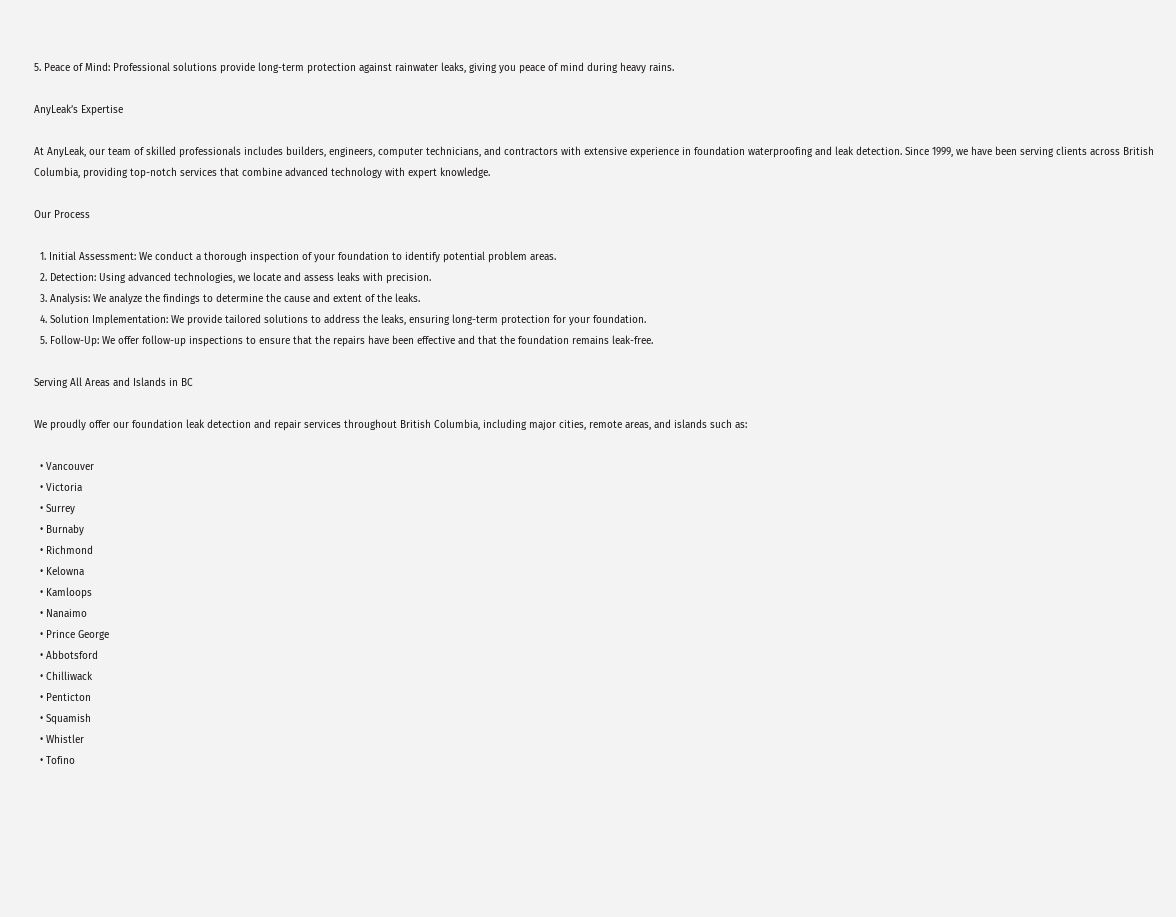5. Peace of Mind: Professional solutions provide long-term protection against rainwater leaks, giving you peace of mind during heavy rains.

AnyLeak’s Expertise

At AnyLeak, our team of skilled professionals includes builders, engineers, computer technicians, and contractors with extensive experience in foundation waterproofing and leak detection. Since 1999, we have been serving clients across British Columbia, providing top-notch services that combine advanced technology with expert knowledge.

Our Process

  1. Initial Assessment: We conduct a thorough inspection of your foundation to identify potential problem areas.
  2. Detection: Using advanced technologies, we locate and assess leaks with precision.
  3. Analysis: We analyze the findings to determine the cause and extent of the leaks.
  4. Solution Implementation: We provide tailored solutions to address the leaks, ensuring long-term protection for your foundation.
  5. Follow-Up: We offer follow-up inspections to ensure that the repairs have been effective and that the foundation remains leak-free.

Serving All Areas and Islands in BC

We proudly offer our foundation leak detection and repair services throughout British Columbia, including major cities, remote areas, and islands such as:

  • Vancouver
  • Victoria
  • Surrey
  • Burnaby
  • Richmond
  • Kelowna
  • Kamloops
  • Nanaimo
  • Prince George
  • Abbotsford
  • Chilliwack
  • Penticton
  • Squamish
  • Whistler
  • Tofino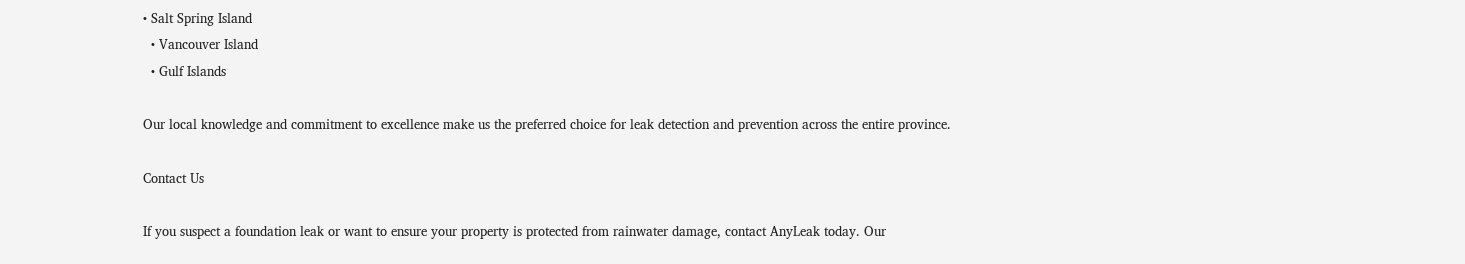• Salt Spring Island
  • Vancouver Island
  • Gulf Islands

Our local knowledge and commitment to excellence make us the preferred choice for leak detection and prevention across the entire province.

Contact Us

If you suspect a foundation leak or want to ensure your property is protected from rainwater damage, contact AnyLeak today. Our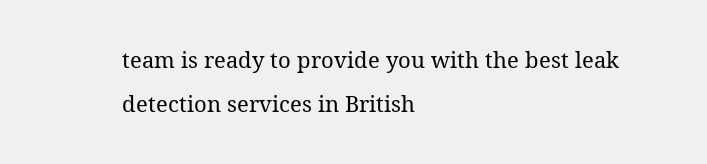team is ready to provide you with the best leak detection services in British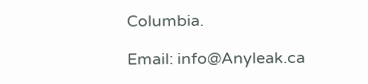Columbia.

Email: info@Anyleak.ca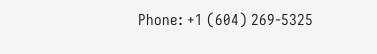Phone: +1 (604) 269-5325